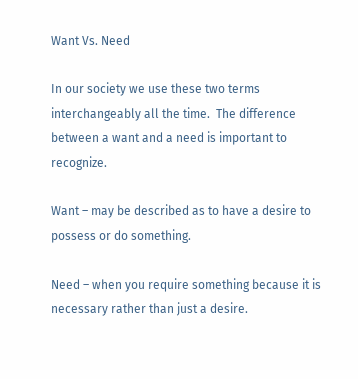Want Vs. Need

In our society we use these two terms interchangeably all the time.  The difference between a want and a need is important to recognize.

Want – may be described as to have a desire to possess or do something.

Need – when you require something because it is necessary rather than just a desire.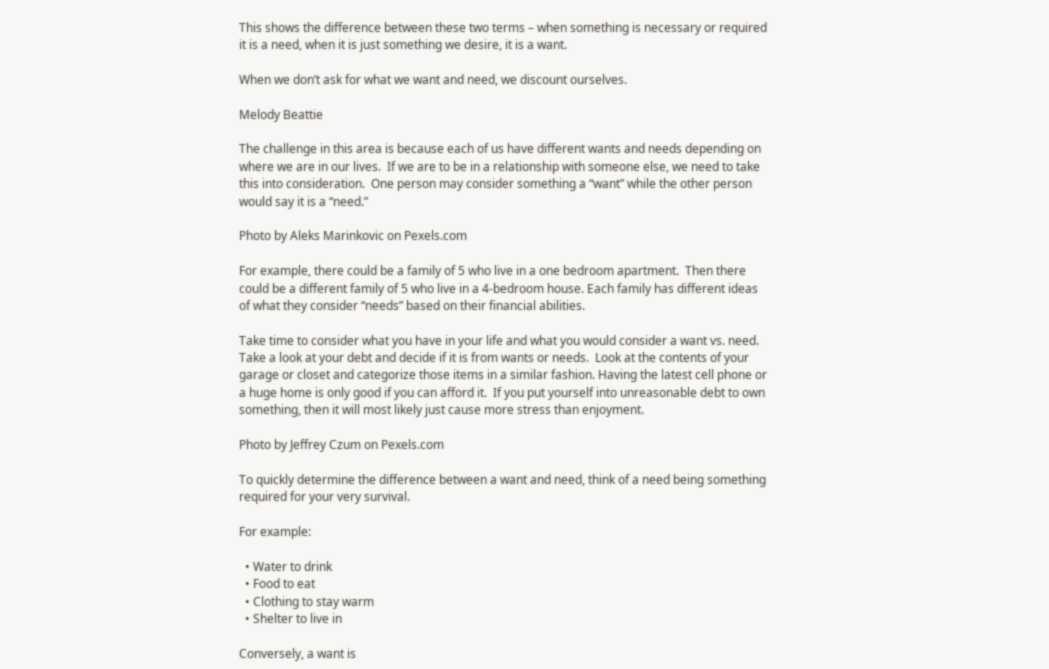This shows the difference between these two terms – when something is necessary or required it is a need, when it is just something we desire, it is a want.

When we don’t ask for what we want and need, we discount ourselves.

Melody Beattie

The challenge in this area is because each of us have different wants and needs depending on where we are in our lives.  If we are to be in a relationship with someone else, we need to take this into consideration.  One person may consider something a “want” while the other person would say it is a “need.”

Photo by Aleks Marinkovic on Pexels.com

For example, there could be a family of 5 who live in a one bedroom apartment.  Then there could be a different family of 5 who live in a 4-bedroom house. Each family has different ideas of what they consider “needs” based on their financial abilities.

Take time to consider what you have in your life and what you would consider a want vs. need.  Take a look at your debt and decide if it is from wants or needs.  Look at the contents of your garage or closet and categorize those items in a similar fashion. Having the latest cell phone or a huge home is only good if you can afford it.  If you put yourself into unreasonable debt to own something, then it will most likely just cause more stress than enjoyment.

Photo by Jeffrey Czum on Pexels.com

To quickly determine the difference between a want and need, think of a need being something required for your very survival.

For example:

  • Water to drink
  • Food to eat
  • Clothing to stay warm
  • Shelter to live in

Conversely, a want is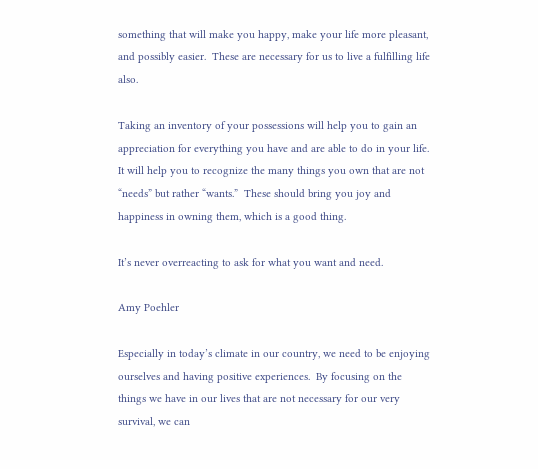something that will make you happy, make your life more pleasant, and possibly easier.  These are necessary for us to live a fulfilling life also.

Taking an inventory of your possessions will help you to gain an appreciation for everything you have and are able to do in your life.  It will help you to recognize the many things you own that are not “needs” but rather “wants.”  These should bring you joy and happiness in owning them, which is a good thing.

It’s never overreacting to ask for what you want and need.

Amy Poehler

Especially in today’s climate in our country, we need to be enjoying ourselves and having positive experiences.  By focusing on the things we have in our lives that are not necessary for our very survival, we can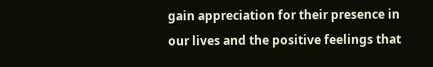gain appreciation for their presence in our lives and the positive feelings that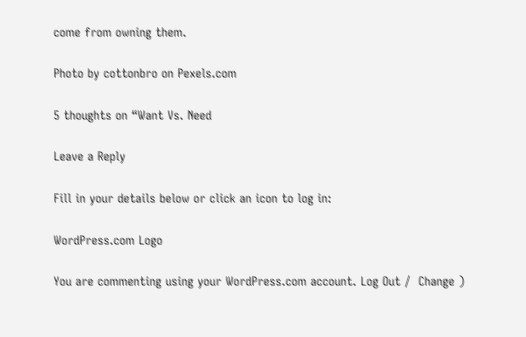come from owning them.

Photo by cottonbro on Pexels.com

5 thoughts on “Want Vs. Need

Leave a Reply

Fill in your details below or click an icon to log in:

WordPress.com Logo

You are commenting using your WordPress.com account. Log Out /  Change )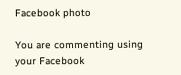Facebook photo

You are commenting using your Facebook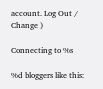account. Log Out /  Change )

Connecting to %s

%d bloggers like this: